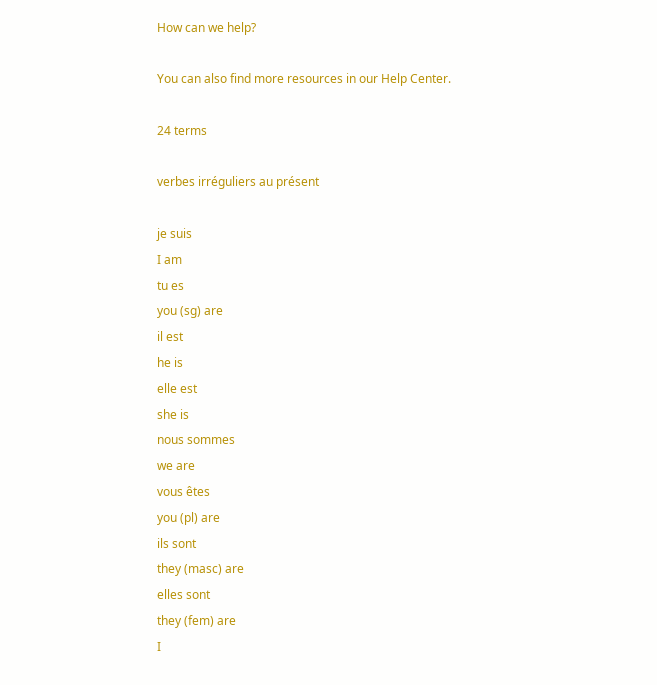How can we help?

You can also find more resources in our Help Center.

24 terms

verbes irréguliers au présent

je suis
I am
tu es
you (sg) are
il est
he is
elle est
she is
nous sommes
we are
vous êtes
you (pl) are
ils sont
they (masc) are
elles sont
they (fem) are
I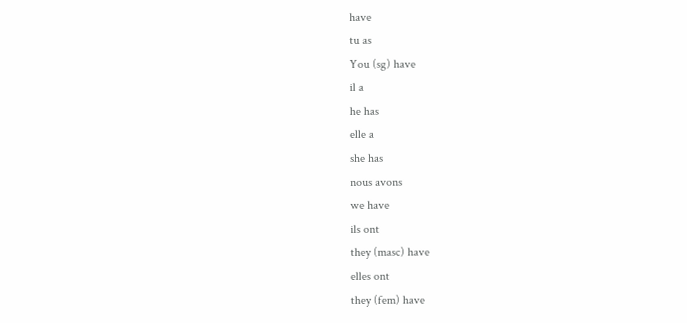have
tu as
You (sg) have
il a
he has
elle a
she has
nous avons
we have
ils ont
they (masc) have
elles ont
they (fem) have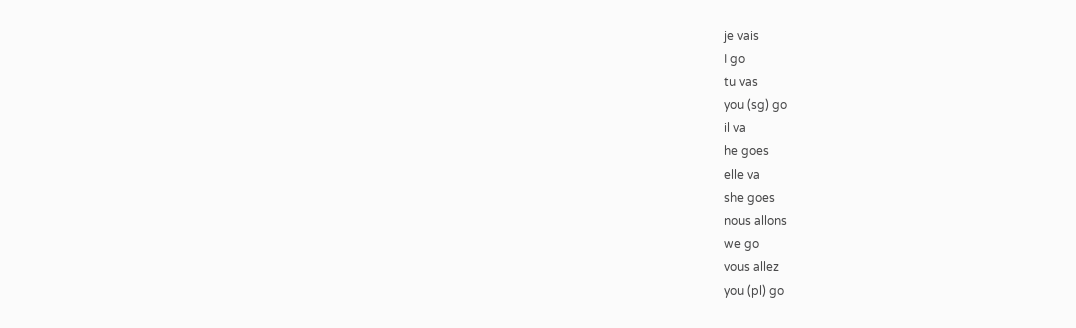je vais
I go
tu vas
you (sg) go
il va
he goes
elle va
she goes
nous allons
we go
vous allez
you (pl) go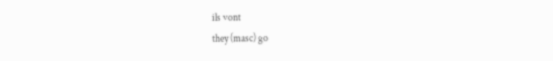ils vont
they (masc) go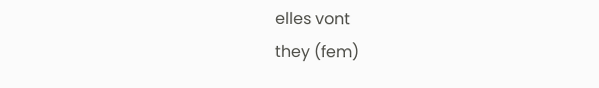elles vont
they (fem)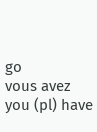go
vous avez
you (pl) have